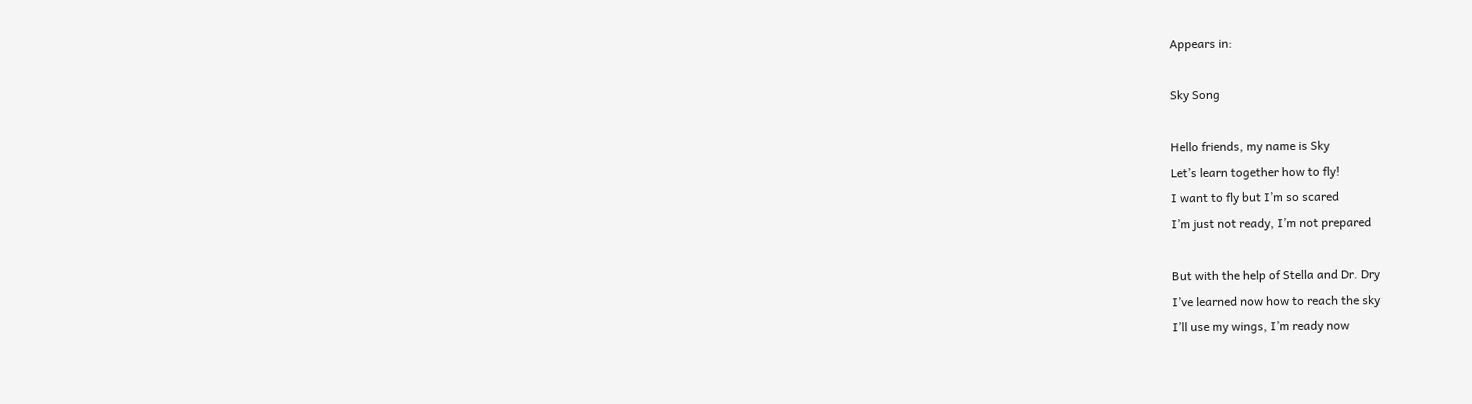Appears in:

Sky Song

Hello friends, my name is Sky
Let’s learn together how to fly!
I want to fly but I’m so scared
I’m just not ready, I’m not prepared

But with the help of Stella and Dr. Dry
I’ve learned now how to reach the sky
I’ll use my wings, I’m ready now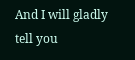And I will gladly tell you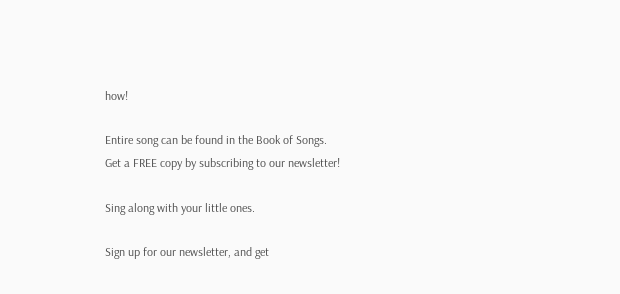how!

Entire song can be found in the Book of Songs.
Get a FREE copy by subscribing to our newsletter!

Sing along with your little ones.

Sign up for our newsletter, and get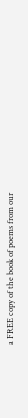a FREE copy of the book of poems from our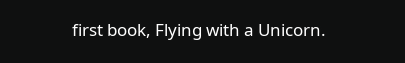first book, Flying with a Unicorn.